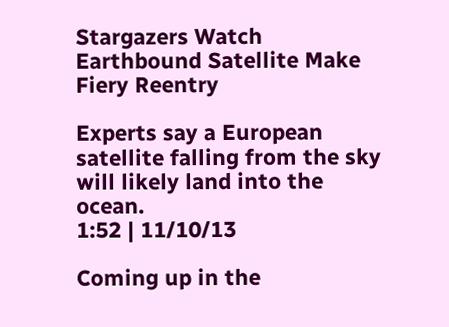Stargazers Watch Earthbound Satellite Make Fiery Reentry

Experts say a European satellite falling from the sky will likely land into the ocean.
1:52 | 11/10/13

Coming up in the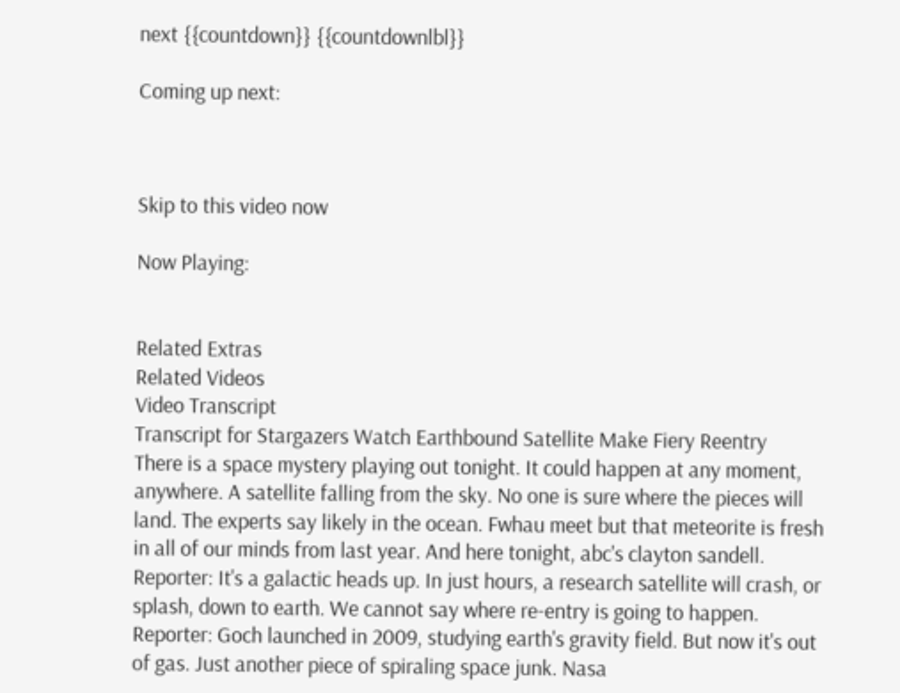next {{countdown}} {{countdownlbl}}

Coming up next:



Skip to this video now

Now Playing:


Related Extras
Related Videos
Video Transcript
Transcript for Stargazers Watch Earthbound Satellite Make Fiery Reentry
There is a space mystery playing out tonight. It could happen at any moment, anywhere. A satellite falling from the sky. No one is sure where the pieces will land. The experts say likely in the ocean. Fwhau meet but that meteorite is fresh in all of our minds from last year. And here tonight, abc's clayton sandell. Reporter: It's a galactic heads up. In just hours, a research satellite will crash, or splash, down to earth. We cannot say where re-entry is going to happen. Reporter: Goch launched in 2009, studying earth's gravity field. But now it's out of gas. Just another piece of spiraling space junk. Nasa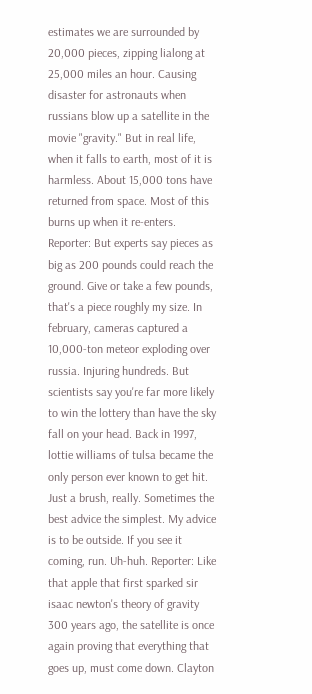estimates we are surrounded by 20,000 pieces, zipping lialong at 25,000 miles an hour. Causing disaster for astronauts when russians blow up a satellite in the movie "gravity." But in real life, when it falls to earth, most of it is harmless. About 15,000 tons have returned from space. Most of this burns up when it re-enters. Reporter: But experts say pieces as big as 200 pounds could reach the ground. Give or take a few pounds, that's a piece roughly my size. In february, cameras captured a 10,000-ton meteor exploding over russia. Injuring hundreds. But scientists say you're far more likely to win the lottery than have the sky fall on your head. Back in 1997, lottie williams of tulsa became the only person ever known to get hit. Just a brush, really. Sometimes the best advice the simplest. My advice is to be outside. If you see it coming, run. Uh-huh. Reporter: Like that apple that first sparked sir isaac newton's theory of gravity 300 years ago, the satellite is once again proving that everything that goes up, must come down. Clayton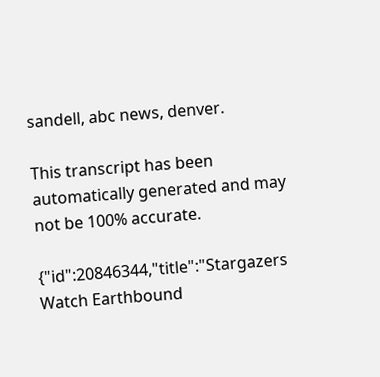sandell, abc news, denver.

This transcript has been automatically generated and may not be 100% accurate.

{"id":20846344,"title":"Stargazers Watch Earthbound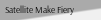Satellite Make Fiery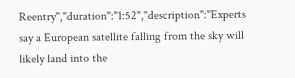Reentry","duration":"1:52","description":"Experts say a European satellite falling from the sky will likely land into the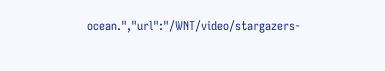ocean.","url":"/WNT/video/stargazers-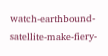watch-earthbound-satellite-make-fiery-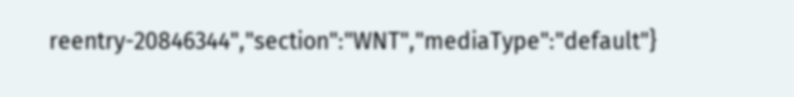reentry-20846344","section":"WNT","mediaType":"default"}